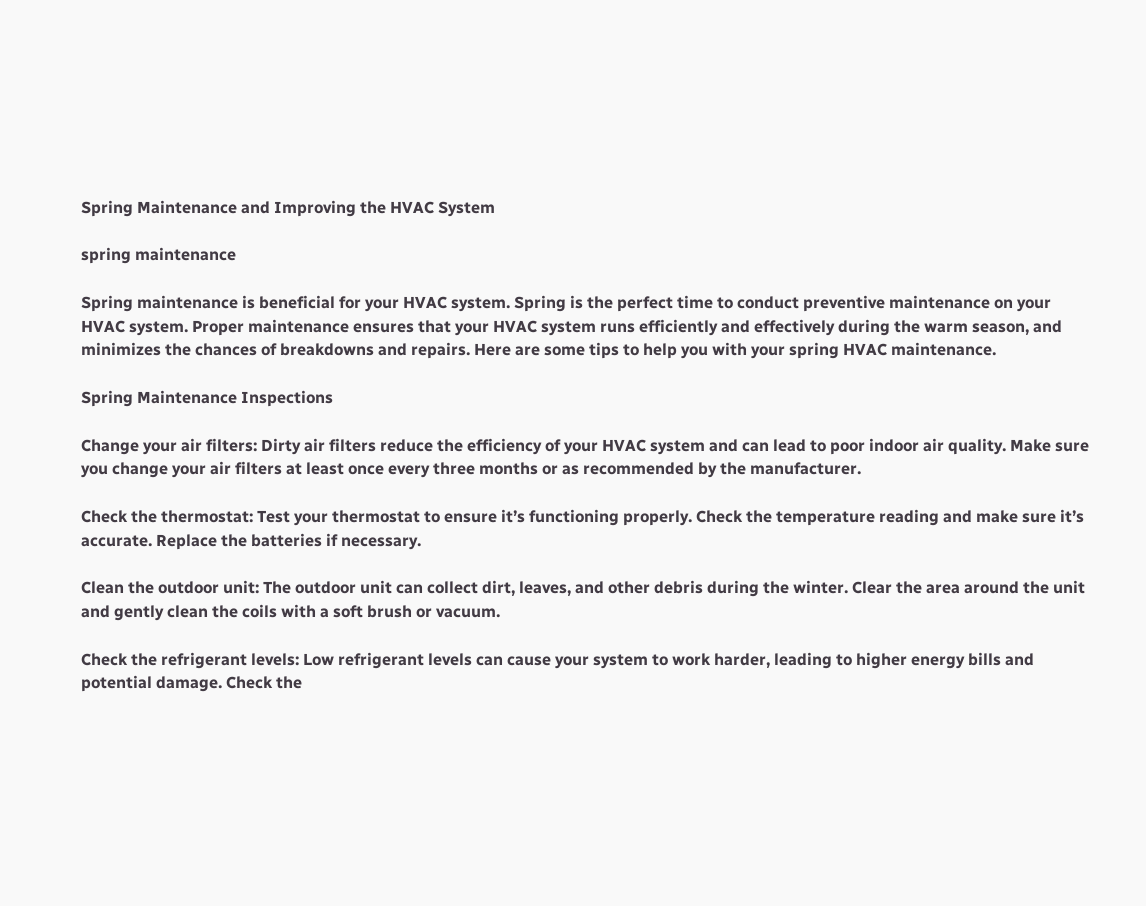Spring Maintenance and Improving the HVAC System

spring maintenance

Spring maintenance is beneficial for your HVAC system. Spring is the perfect time to conduct preventive maintenance on your HVAC system. Proper maintenance ensures that your HVAC system runs efficiently and effectively during the warm season, and minimizes the chances of breakdowns and repairs. Here are some tips to help you with your spring HVAC maintenance.

Spring Maintenance Inspections

Change your air filters: Dirty air filters reduce the efficiency of your HVAC system and can lead to poor indoor air quality. Make sure you change your air filters at least once every three months or as recommended by the manufacturer.

Check the thermostat: Test your thermostat to ensure it’s functioning properly. Check the temperature reading and make sure it’s accurate. Replace the batteries if necessary.

Clean the outdoor unit: The outdoor unit can collect dirt, leaves, and other debris during the winter. Clear the area around the unit and gently clean the coils with a soft brush or vacuum.

Check the refrigerant levels: Low refrigerant levels can cause your system to work harder, leading to higher energy bills and potential damage. Check the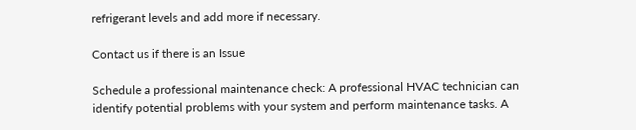refrigerant levels and add more if necessary.

Contact us if there is an Issue

Schedule a professional maintenance check: A professional HVAC technician can identify potential problems with your system and perform maintenance tasks. A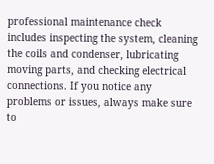professional maintenance check includes inspecting the system, cleaning the coils and condenser, lubricating moving parts, and checking electrical connections. If you notice any problems or issues, always make sure to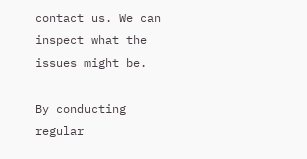contact us. We can inspect what the issues might be.

By conducting regular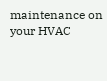maintenance on your HVAC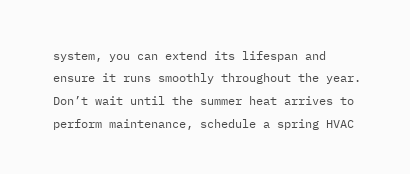system, you can extend its lifespan and ensure it runs smoothly throughout the year. Don’t wait until the summer heat arrives to perform maintenance, schedule a spring HVAC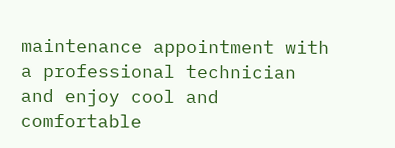maintenance appointment with a professional technician and enjoy cool and comfortable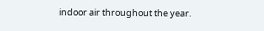indoor air throughout the year.